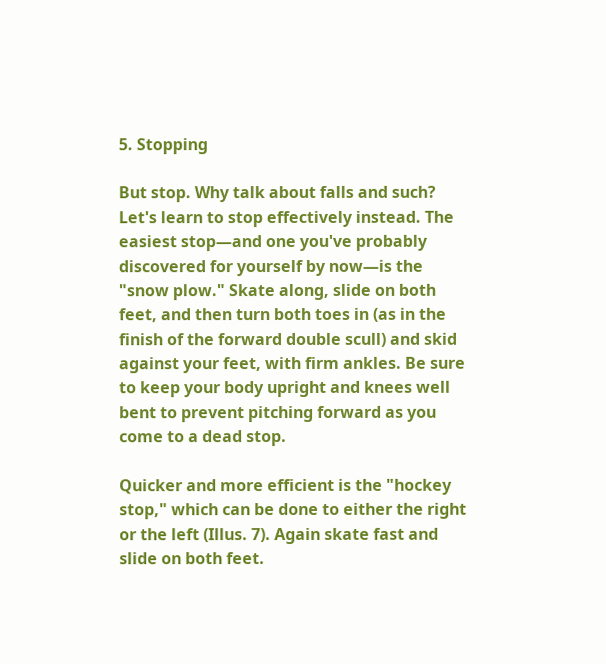5. Stopping

But stop. Why talk about falls and such? Let's learn to stop effectively instead. The easiest stop—and one you've probably discovered for yourself by now—is the "snow plow." Skate along, slide on both feet, and then turn both toes in (as in the finish of the forward double scull) and skid against your feet, with firm ankles. Be sure to keep your body upright and knees well bent to prevent pitching forward as you come to a dead stop.

Quicker and more efficient is the "hockey stop," which can be done to either the right or the left (Illus. 7). Again skate fast and slide on both feet.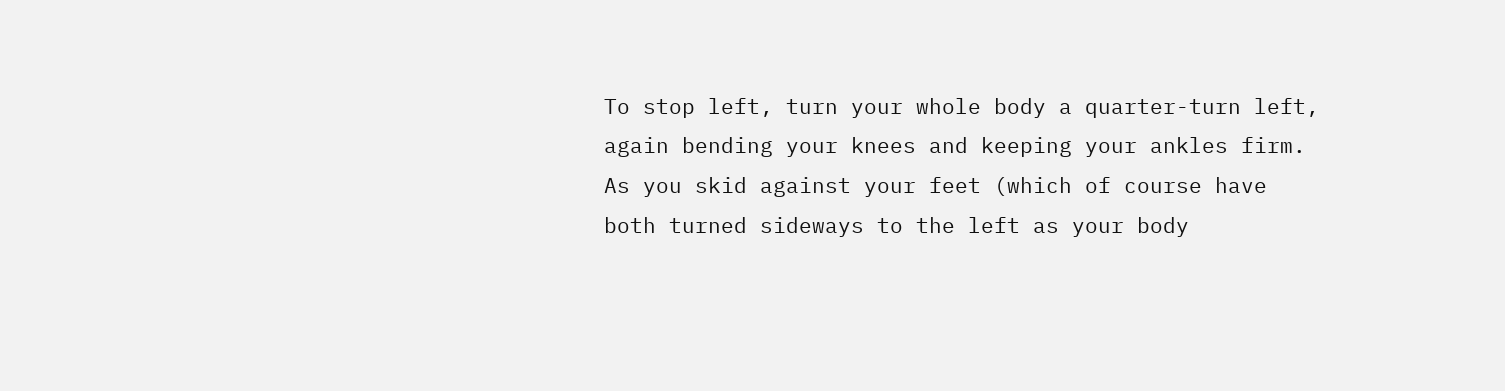To stop left, turn your whole body a quarter-turn left, again bending your knees and keeping your ankles firm. As you skid against your feet (which of course have both turned sideways to the left as your body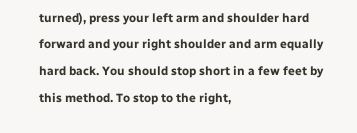turned), press your left arm and shoulder hard forward and your right shoulder and arm equally hard back. You should stop short in a few feet by this method. To stop to the right,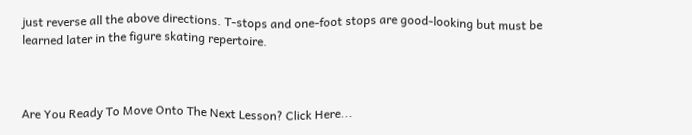just reverse all the above directions. T-stops and one-foot stops are good-looking but must be learned later in the figure skating repertoire.



Are You Ready To Move Onto The Next Lesson? Click Here...